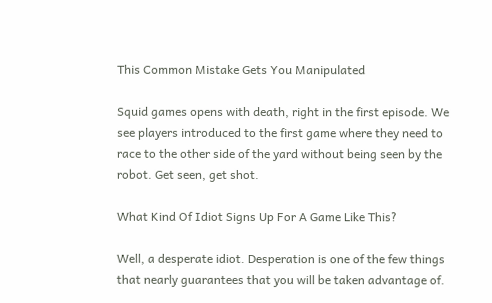This Common Mistake Gets You Manipulated

Squid games opens with death, right in the first episode. We see players introduced to the first game where they need to race to the other side of the yard without being seen by the robot. Get seen, get shot.

What Kind Of Idiot Signs Up For A Game Like This?

Well, a desperate idiot. Desperation is one of the few things that nearly guarantees that you will be taken advantage of.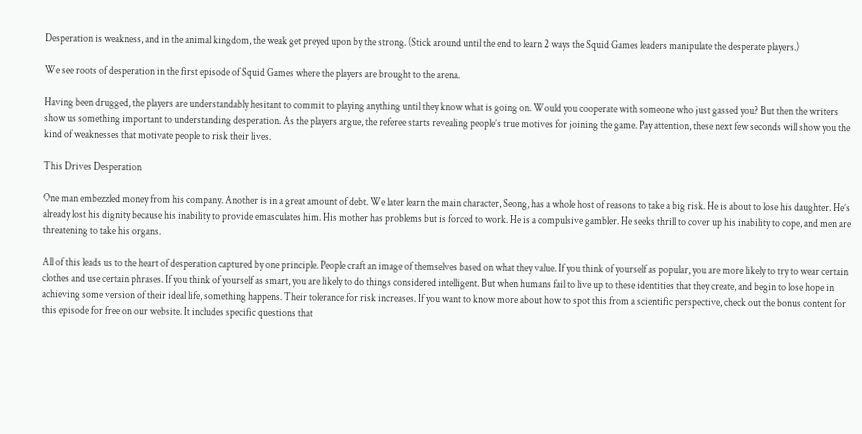Desperation is weakness, and in the animal kingdom, the weak get preyed upon by the strong. (Stick around until the end to learn 2 ways the Squid Games leaders manipulate the desperate players.)

We see roots of desperation in the first episode of Squid Games where the players are brought to the arena.

Having been drugged, the players are understandably hesitant to commit to playing anything until they know what is going on. Would you cooperate with someone who just gassed you? But then the writers show us something important to understanding desperation. As the players argue, the referee starts revealing people’s true motives for joining the game. Pay attention, these next few seconds will show you the kind of weaknesses that motivate people to risk their lives.

This Drives Desperation

One man embezzled money from his company. Another is in a great amount of debt. We later learn the main character, Seong, has a whole host of reasons to take a big risk. He is about to lose his daughter. He’s already lost his dignity because his inability to provide emasculates him. His mother has problems but is forced to work. He is a compulsive gambler. He seeks thrill to cover up his inability to cope, and men are threatening to take his organs.

All of this leads us to the heart of desperation captured by one principle. People craft an image of themselves based on what they value. If you think of yourself as popular, you are more likely to try to wear certain clothes and use certain phrases. If you think of yourself as smart, you are likely to do things considered intelligent. But when humans fail to live up to these identities that they create, and begin to lose hope in achieving some version of their ideal life, something happens. Their tolerance for risk increases. If you want to know more about how to spot this from a scientific perspective, check out the bonus content for this episode for free on our website. It includes specific questions that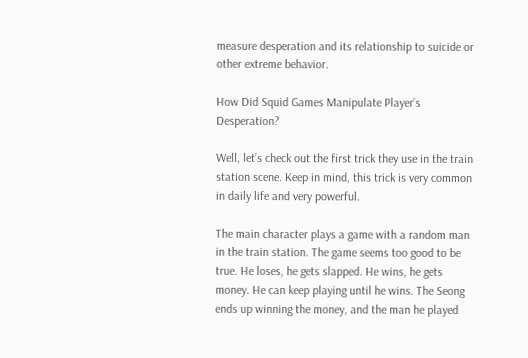measure desperation and its relationship to suicide or other extreme behavior.

How Did Squid Games Manipulate Player’s Desperation?

Well, let’s check out the first trick they use in the train station scene. Keep in mind, this trick is very common in daily life and very powerful.

The main character plays a game with a random man in the train station. The game seems too good to be true. He loses, he gets slapped. He wins, he gets money. He can keep playing until he wins. The Seong ends up winning the money, and the man he played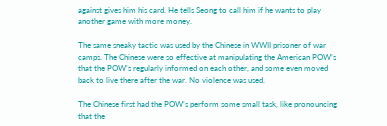against gives him his card. He tells Seong to call him if he wants to play another game with more money.

The same sneaky tactic was used by the Chinese in WWII prisoner of war camps. The Chinese were so effective at manipulating the American POW’s that the POW’s regularly informed on each other, and some even moved back to live there after the war. No violence was used.

The Chinese first had the POW’s perform some small task, like pronouncing that the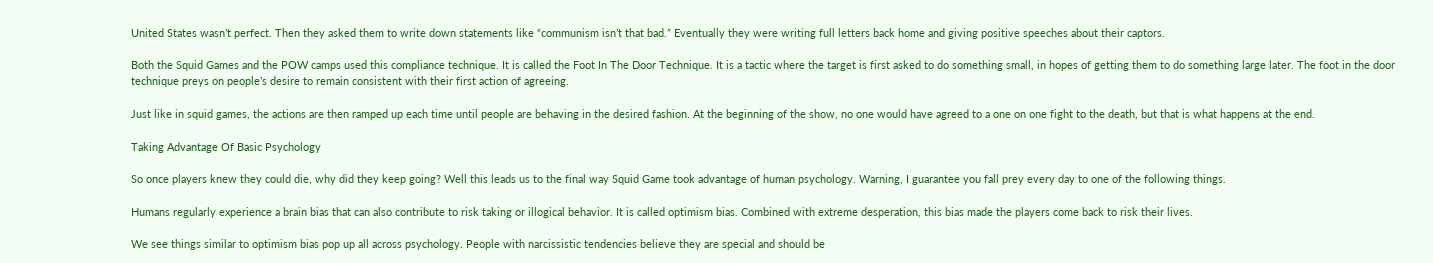United States wasn’t perfect. Then they asked them to write down statements like “communism isn’t that bad.” Eventually they were writing full letters back home and giving positive speeches about their captors.

Both the Squid Games and the POW camps used this compliance technique. It is called the Foot In The Door Technique. It is a tactic where the target is first asked to do something small, in hopes of getting them to do something large later. The foot in the door technique preys on people’s desire to remain consistent with their first action of agreeing.

Just like in squid games, the actions are then ramped up each time until people are behaving in the desired fashion. At the beginning of the show, no one would have agreed to a one on one fight to the death, but that is what happens at the end.

Taking Advantage Of Basic Psychology

So once players knew they could die, why did they keep going? Well this leads us to the final way Squid Game took advantage of human psychology. Warning, I guarantee you fall prey every day to one of the following things.

Humans regularly experience a brain bias that can also contribute to risk taking or illogical behavior. It is called optimism bias. Combined with extreme desperation, this bias made the players come back to risk their lives.

We see things similar to optimism bias pop up all across psychology. People with narcissistic tendencies believe they are special and should be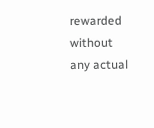rewarded without any actual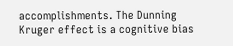accomplishments. The Dunning Kruger effect is a cognitive bias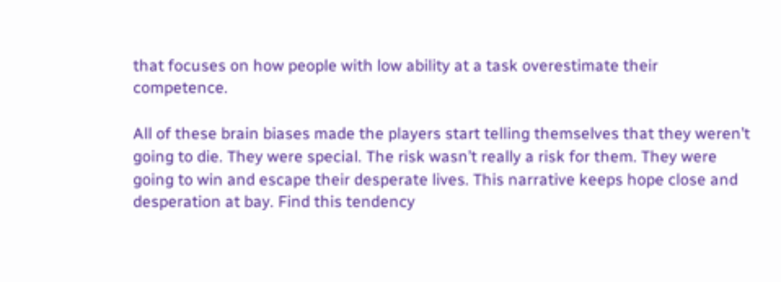that focuses on how people with low ability at a task overestimate their competence.

All of these brain biases made the players start telling themselves that they weren’t going to die. They were special. The risk wasn’t really a risk for them. They were going to win and escape their desperate lives. This narrative keeps hope close and desperation at bay. Find this tendency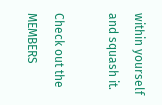within yourself and squash it.

Check out the MEMBERS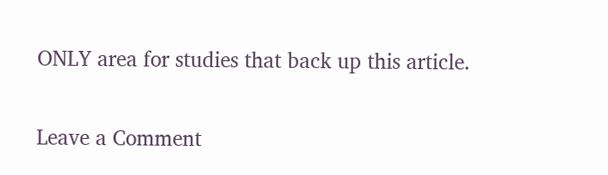ONLY area for studies that back up this article.

Leave a Comment